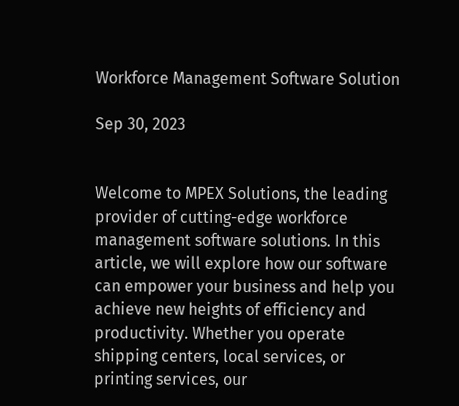Workforce Management Software Solution

Sep 30, 2023


Welcome to MPEX Solutions, the leading provider of cutting-edge workforce management software solutions. In this article, we will explore how our software can empower your business and help you achieve new heights of efficiency and productivity. Whether you operate shipping centers, local services, or printing services, our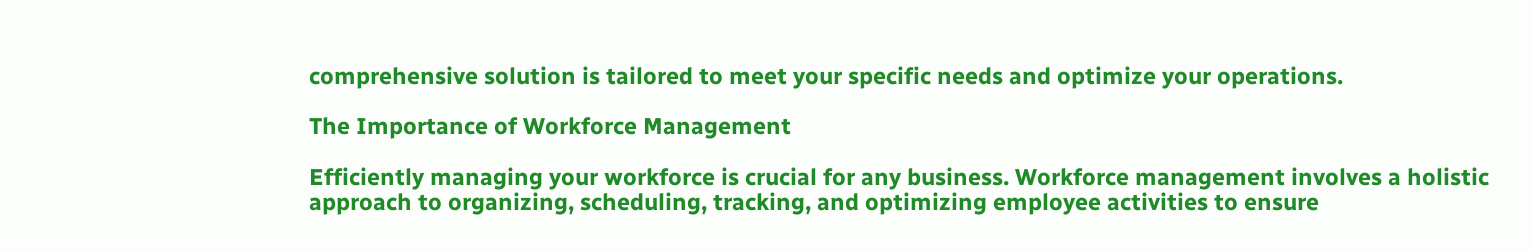comprehensive solution is tailored to meet your specific needs and optimize your operations.

The Importance of Workforce Management

Efficiently managing your workforce is crucial for any business. Workforce management involves a holistic approach to organizing, scheduling, tracking, and optimizing employee activities to ensure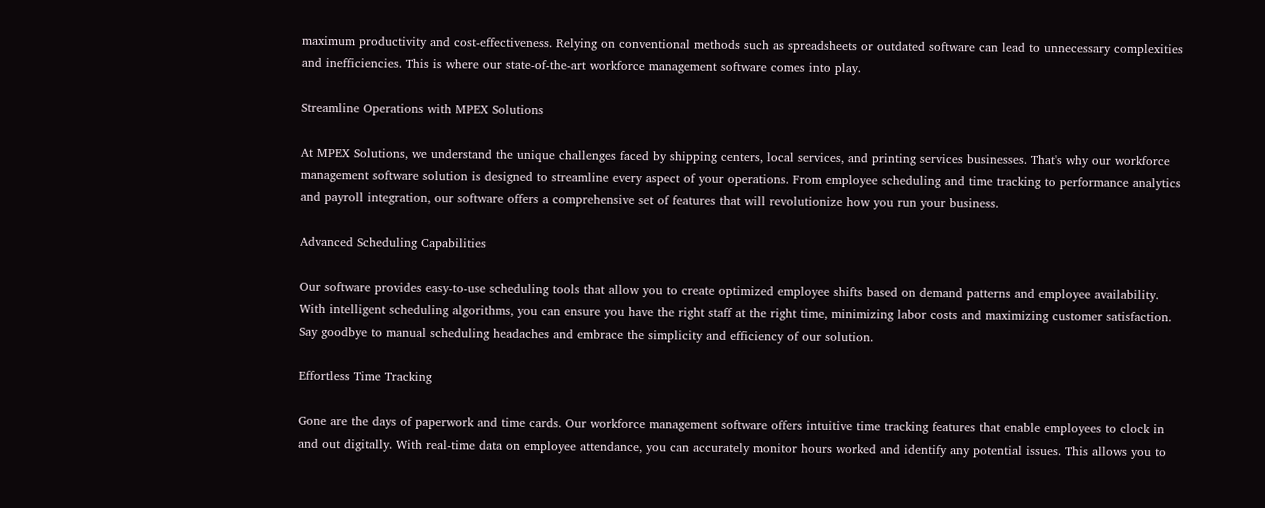maximum productivity and cost-effectiveness. Relying on conventional methods such as spreadsheets or outdated software can lead to unnecessary complexities and inefficiencies. This is where our state-of-the-art workforce management software comes into play.

Streamline Operations with MPEX Solutions

At MPEX Solutions, we understand the unique challenges faced by shipping centers, local services, and printing services businesses. That's why our workforce management software solution is designed to streamline every aspect of your operations. From employee scheduling and time tracking to performance analytics and payroll integration, our software offers a comprehensive set of features that will revolutionize how you run your business.

Advanced Scheduling Capabilities

Our software provides easy-to-use scheduling tools that allow you to create optimized employee shifts based on demand patterns and employee availability. With intelligent scheduling algorithms, you can ensure you have the right staff at the right time, minimizing labor costs and maximizing customer satisfaction. Say goodbye to manual scheduling headaches and embrace the simplicity and efficiency of our solution.

Effortless Time Tracking

Gone are the days of paperwork and time cards. Our workforce management software offers intuitive time tracking features that enable employees to clock in and out digitally. With real-time data on employee attendance, you can accurately monitor hours worked and identify any potential issues. This allows you to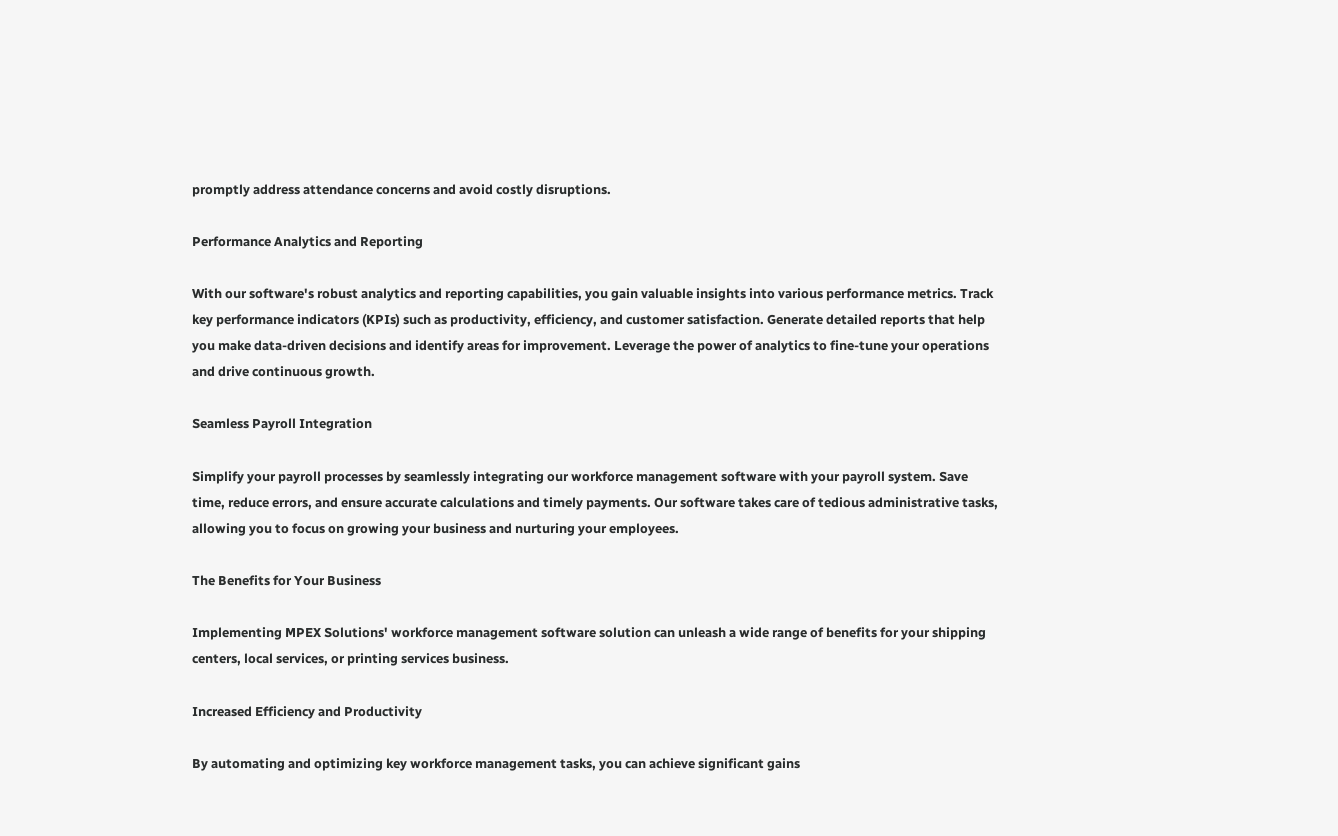promptly address attendance concerns and avoid costly disruptions.

Performance Analytics and Reporting

With our software's robust analytics and reporting capabilities, you gain valuable insights into various performance metrics. Track key performance indicators (KPIs) such as productivity, efficiency, and customer satisfaction. Generate detailed reports that help you make data-driven decisions and identify areas for improvement. Leverage the power of analytics to fine-tune your operations and drive continuous growth.

Seamless Payroll Integration

Simplify your payroll processes by seamlessly integrating our workforce management software with your payroll system. Save time, reduce errors, and ensure accurate calculations and timely payments. Our software takes care of tedious administrative tasks, allowing you to focus on growing your business and nurturing your employees.

The Benefits for Your Business

Implementing MPEX Solutions' workforce management software solution can unleash a wide range of benefits for your shipping centers, local services, or printing services business.

Increased Efficiency and Productivity

By automating and optimizing key workforce management tasks, you can achieve significant gains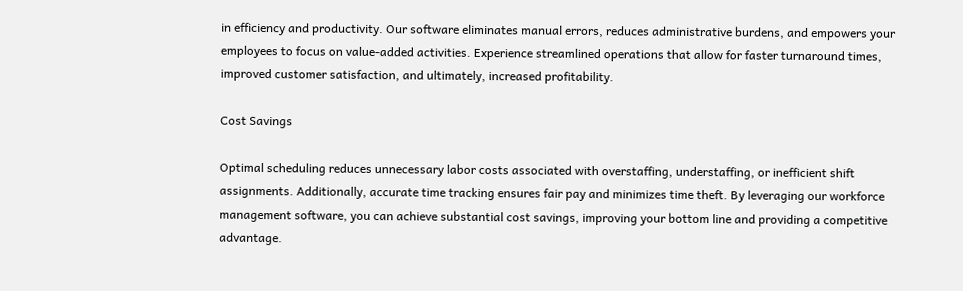in efficiency and productivity. Our software eliminates manual errors, reduces administrative burdens, and empowers your employees to focus on value-added activities. Experience streamlined operations that allow for faster turnaround times, improved customer satisfaction, and ultimately, increased profitability.

Cost Savings

Optimal scheduling reduces unnecessary labor costs associated with overstaffing, understaffing, or inefficient shift assignments. Additionally, accurate time tracking ensures fair pay and minimizes time theft. By leveraging our workforce management software, you can achieve substantial cost savings, improving your bottom line and providing a competitive advantage.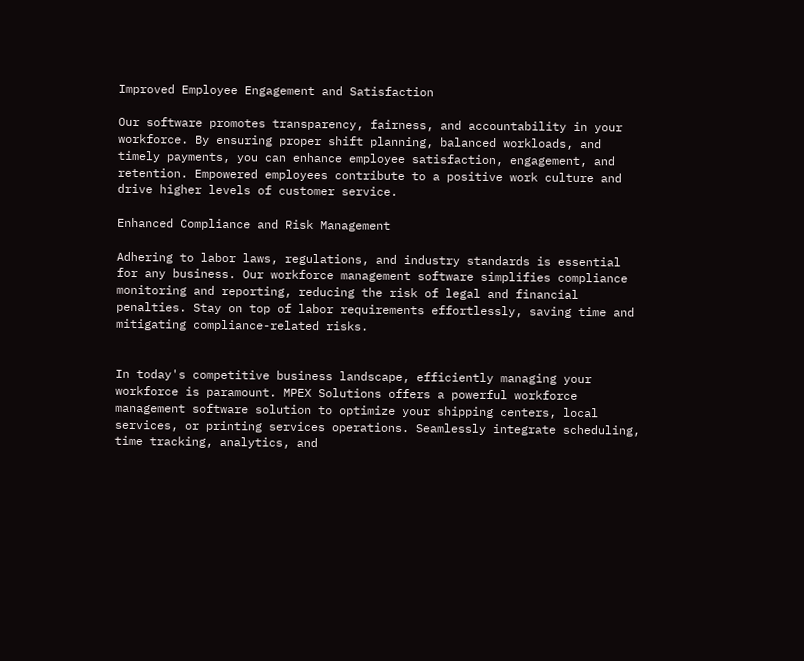Improved Employee Engagement and Satisfaction

Our software promotes transparency, fairness, and accountability in your workforce. By ensuring proper shift planning, balanced workloads, and timely payments, you can enhance employee satisfaction, engagement, and retention. Empowered employees contribute to a positive work culture and drive higher levels of customer service.

Enhanced Compliance and Risk Management

Adhering to labor laws, regulations, and industry standards is essential for any business. Our workforce management software simplifies compliance monitoring and reporting, reducing the risk of legal and financial penalties. Stay on top of labor requirements effortlessly, saving time and mitigating compliance-related risks.


In today's competitive business landscape, efficiently managing your workforce is paramount. MPEX Solutions offers a powerful workforce management software solution to optimize your shipping centers, local services, or printing services operations. Seamlessly integrate scheduling, time tracking, analytics, and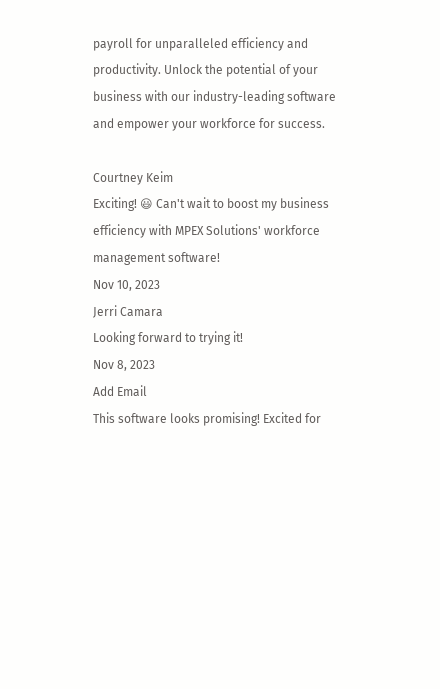payroll for unparalleled efficiency and productivity. Unlock the potential of your business with our industry-leading software and empower your workforce for success.

Courtney Keim
Exciting! 😃 Can't wait to boost my business efficiency with MPEX Solutions' workforce management software!
Nov 10, 2023
Jerri Camara
Looking forward to trying it!
Nov 8, 2023
Add Email
This software looks promising! Excited for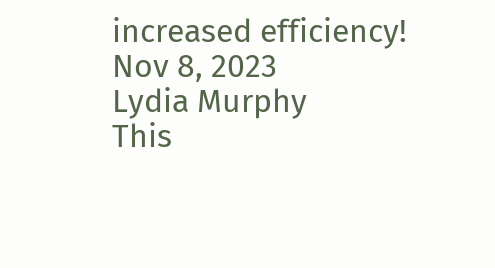increased efficiency!
Nov 8, 2023
Lydia Murphy
This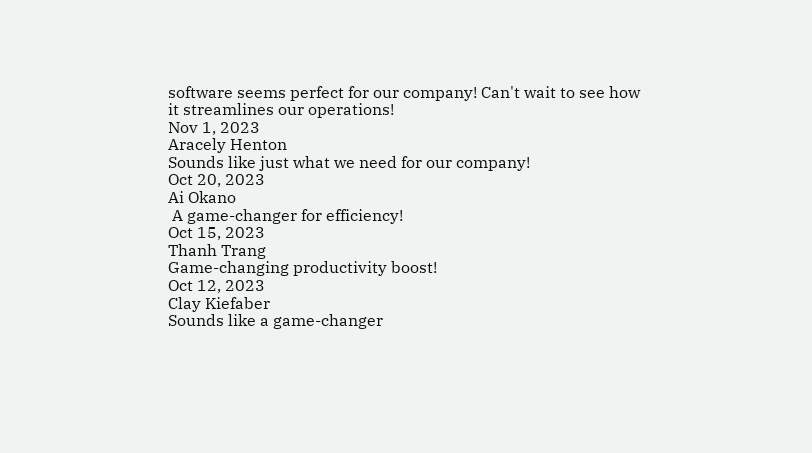software seems perfect for our company! Can't wait to see how it streamlines our operations!
Nov 1, 2023
Aracely Henton
Sounds like just what we need for our company!
Oct 20, 2023
Ai Okano
 A game-changer for efficiency!
Oct 15, 2023
Thanh Trang
Game-changing productivity boost!
Oct 12, 2023
Clay Kiefaber
Sounds like a game-changer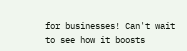for businesses! Can't wait to see how it boosts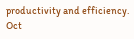productivity and efficiency.
Oct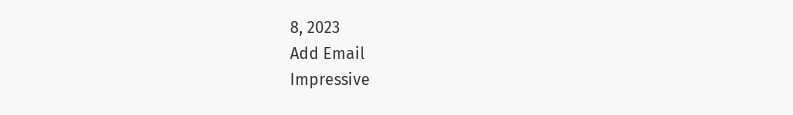8, 2023
Add Email
Impressive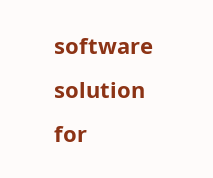software solution for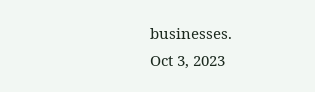businesses.
Oct 3, 2023